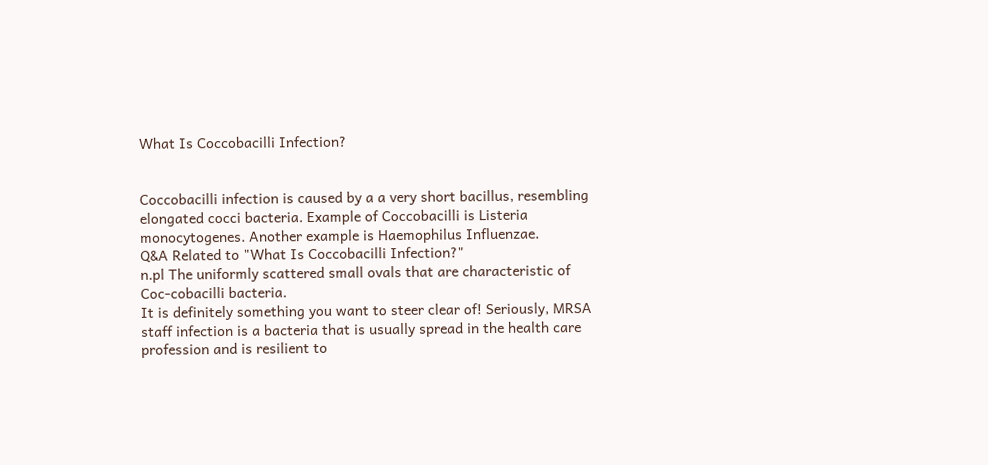What Is Coccobacilli Infection?


Coccobacilli infection is caused by a a very short bacillus, resembling elongated cocci bacteria. Example of Coccobacilli is Listeria monocytogenes. Another example is Haemophilus Influenzae.
Q&A Related to "What Is Coccobacilli Infection?"
n.pl The uniformly scattered small ovals that are characteristic of Coc-cobacilli bacteria.
It is definitely something you want to steer clear of! Seriously, MRSA staff infection is a bacteria that is usually spread in the health care profession and is resilient to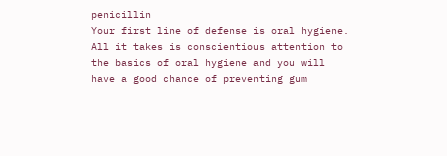penicillin
Your first line of defense is oral hygiene. All it takes is conscientious attention to the basics of oral hygiene and you will have a good chance of preventing gum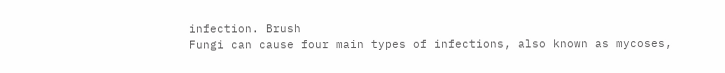infection. Brush
Fungi can cause four main types of infections, also known as mycoses,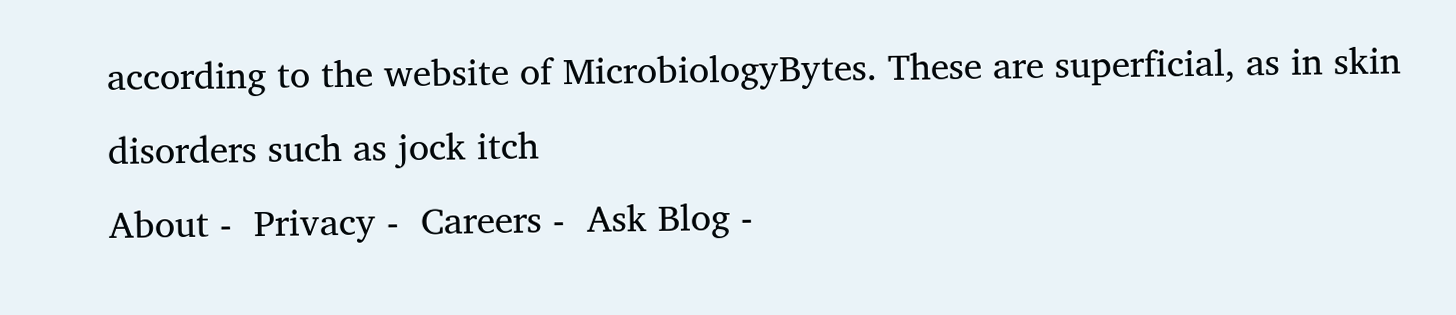according to the website of MicrobiologyBytes. These are superficial, as in skin disorders such as jock itch
About -  Privacy -  Careers -  Ask Blog -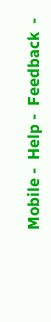Mobile -  Help -  Feedback  -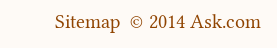Sitemap  © 2014 Ask.com